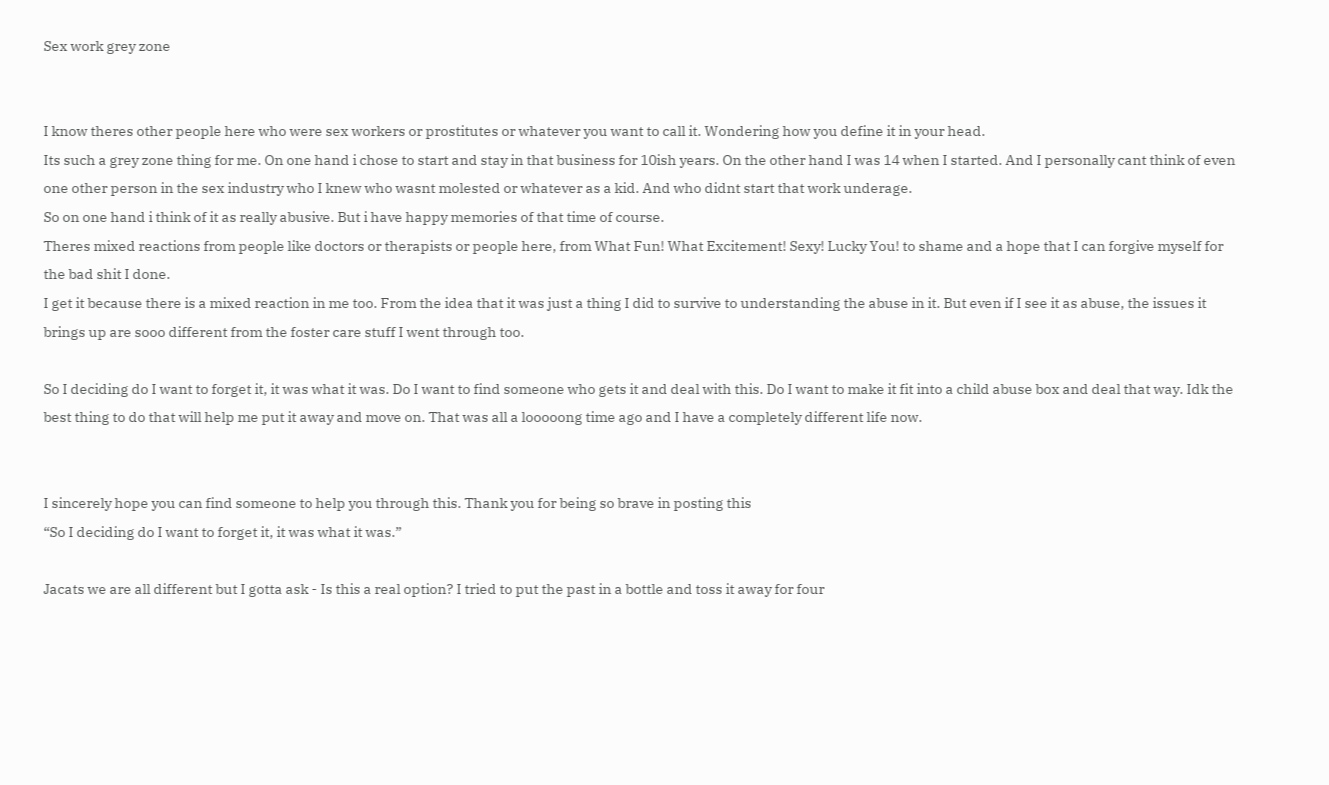Sex work grey zone


I know theres other people here who were sex workers or prostitutes or whatever you want to call it. Wondering how you define it in your head.
Its such a grey zone thing for me. On one hand i chose to start and stay in that business for 10ish years. On the other hand I was 14 when I started. And I personally cant think of even one other person in the sex industry who I knew who wasnt molested or whatever as a kid. And who didnt start that work underage.
So on one hand i think of it as really abusive. But i have happy memories of that time of course.
Theres mixed reactions from people like doctors or therapists or people here, from What Fun! What Excitement! Sexy! Lucky You! to shame and a hope that I can forgive myself for the bad shit I done.
I get it because there is a mixed reaction in me too. From the idea that it was just a thing I did to survive to understanding the abuse in it. But even if I see it as abuse, the issues it brings up are sooo different from the foster care stuff I went through too.

So I deciding do I want to forget it, it was what it was. Do I want to find someone who gets it and deal with this. Do I want to make it fit into a child abuse box and deal that way. Idk the best thing to do that will help me put it away and move on. That was all a looooong time ago and I have a completely different life now.


I sincerely hope you can find someone to help you through this. Thank you for being so brave in posting this
“So I deciding do I want to forget it, it was what it was.”

Jacats we are all different but I gotta ask - Is this a real option? I tried to put the past in a bottle and toss it away for four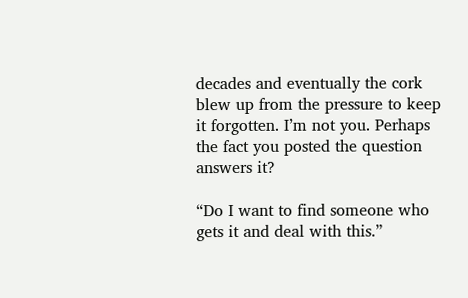decades and eventually the cork blew up from the pressure to keep it forgotten. I’m not you. Perhaps the fact you posted the question answers it?

“Do I want to find someone who gets it and deal with this.”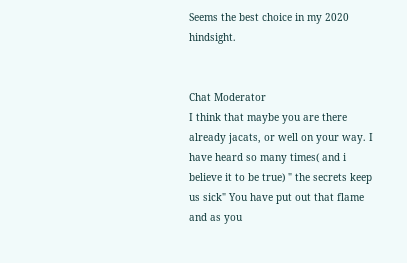Seems the best choice in my 2020 hindsight.


Chat Moderator
I think that maybe you are there already jacats, or well on your way. I have heard so many times( and i believe it to be true) " the secrets keep us sick" You have put out that flame and as you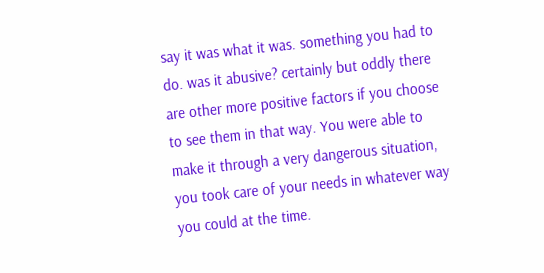say it was what it was. something you had to do. was it abusive? certainly but oddly there are other more positive factors if you choose to see them in that way. You were able to make it through a very dangerous situation, you took care of your needs in whatever way you could at the time.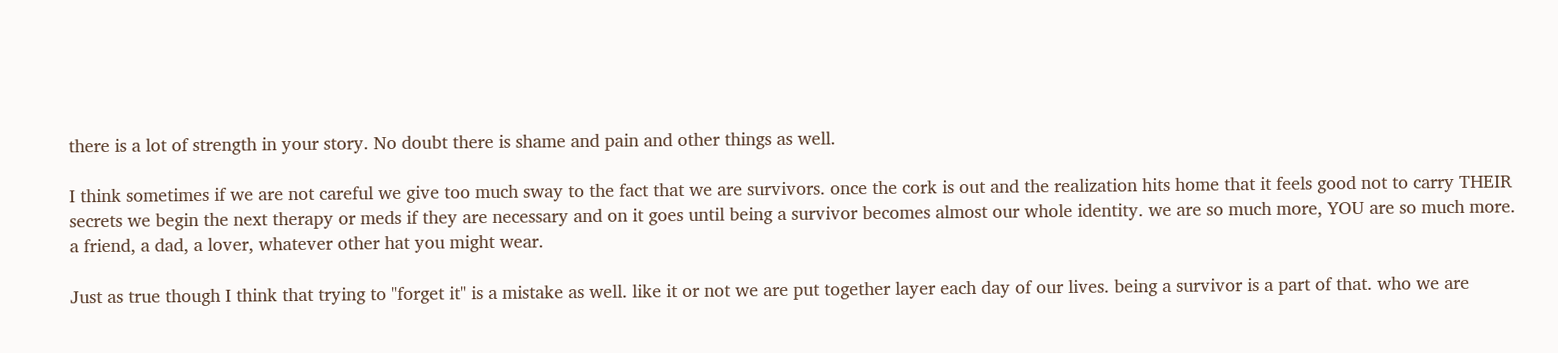there is a lot of strength in your story. No doubt there is shame and pain and other things as well.

I think sometimes if we are not careful we give too much sway to the fact that we are survivors. once the cork is out and the realization hits home that it feels good not to carry THEIR secrets we begin the next therapy or meds if they are necessary and on it goes until being a survivor becomes almost our whole identity. we are so much more, YOU are so much more. a friend, a dad, a lover, whatever other hat you might wear.

Just as true though I think that trying to "forget it" is a mistake as well. like it or not we are put together layer each day of our lives. being a survivor is a part of that. who we are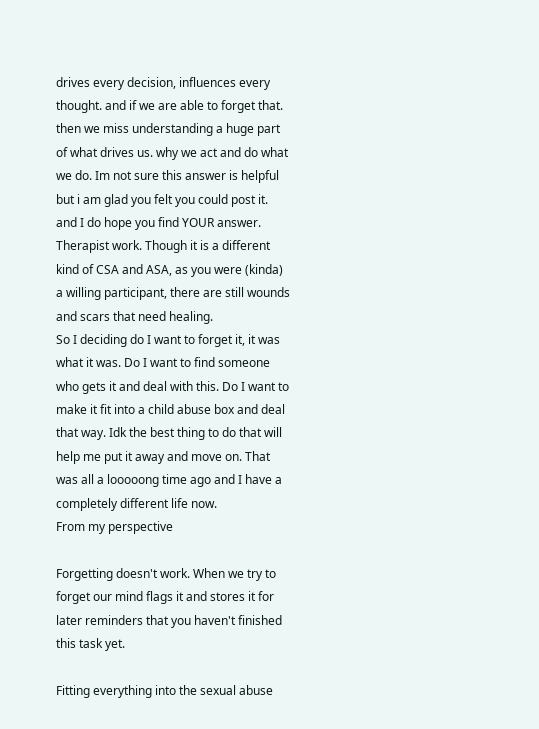drives every decision, influences every thought. and if we are able to forget that. then we miss understanding a huge part of what drives us. why we act and do what we do. Im not sure this answer is helpful but i am glad you felt you could post it. and I do hope you find YOUR answer.
Therapist work. Though it is a different kind of CSA and ASA, as you were (kinda) a willing participant, there are still wounds and scars that need healing.
So I deciding do I want to forget it, it was what it was. Do I want to find someone who gets it and deal with this. Do I want to make it fit into a child abuse box and deal that way. Idk the best thing to do that will help me put it away and move on. That was all a looooong time ago and I have a completely different life now.
From my perspective

Forgetting doesn't work. When we try to forget our mind flags it and stores it for later reminders that you haven't finished this task yet.

Fitting everything into the sexual abuse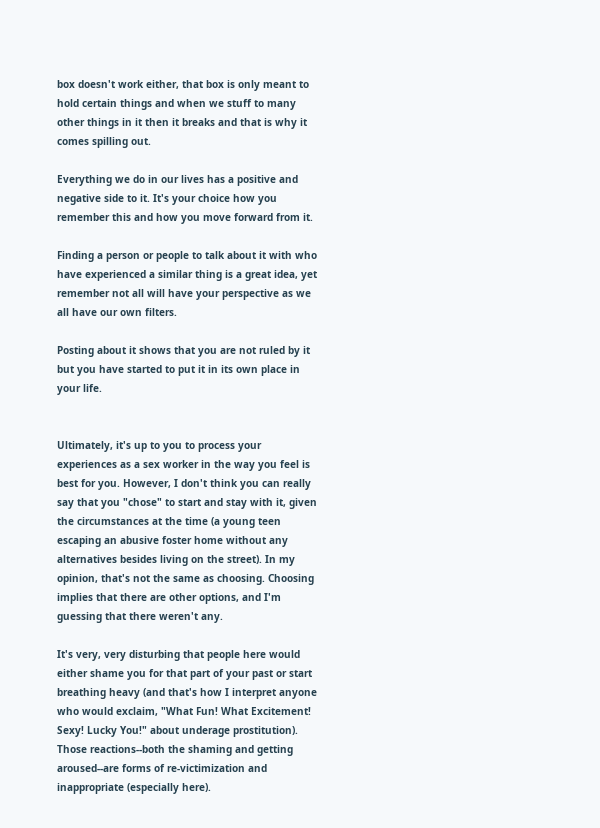box doesn't work either, that box is only meant to hold certain things and when we stuff to many other things in it then it breaks and that is why it comes spilling out.

Everything we do in our lives has a positive and negative side to it. It's your choice how you remember this and how you move forward from it.

Finding a person or people to talk about it with who have experienced a similar thing is a great idea, yet remember not all will have your perspective as we all have our own filters.

Posting about it shows that you are not ruled by it but you have started to put it in its own place in your life.


Ultimately, it's up to you to process your experiences as a sex worker in the way you feel is best for you. However, I don't think you can really say that you "chose" to start and stay with it, given the circumstances at the time (a young teen escaping an abusive foster home without any alternatives besides living on the street). In my opinion, that's not the same as choosing. Choosing implies that there are other options, and I'm guessing that there weren't any.

It's very, very disturbing that people here would either shame you for that part of your past or start breathing heavy (and that's how I interpret anyone who would exclaim, "What Fun! What Excitement! Sexy! Lucky You!" about underage prostitution). Those reactions--both the shaming and getting aroused--are forms of re-victimization and inappropriate (especially here).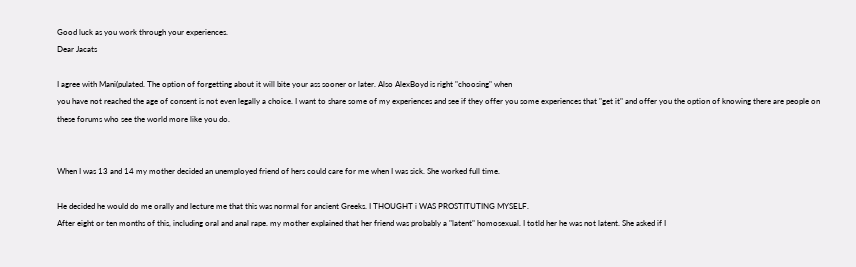Good luck as you work through your experiences.
Dear Jacats

I agree with Mani(pulated. The option of forgetting about it will bite your ass sooner or later. Also AlexBoyd is right "choosing" when
you have not reached the age of consent is not even legally a choice. I want to share some of my experiences and see if they offer you some experiences that "get it" and offer you the option of knowing there are people on these forums who see the world more like you do.


When I was 13 and 14 my mother decided an unemployed friend of hers could care for me when I was sick. She worked full time.

He decided he would do me orally and lecture me that this was normal for ancient Greeks. I THOUGHT i WAS PROSTITUTING MYSELF.
After eight or ten months of this, including oral and anal rape. my mother explained that her friend was probably a "latent" homosexual. I totld her he was not latent. She asked if I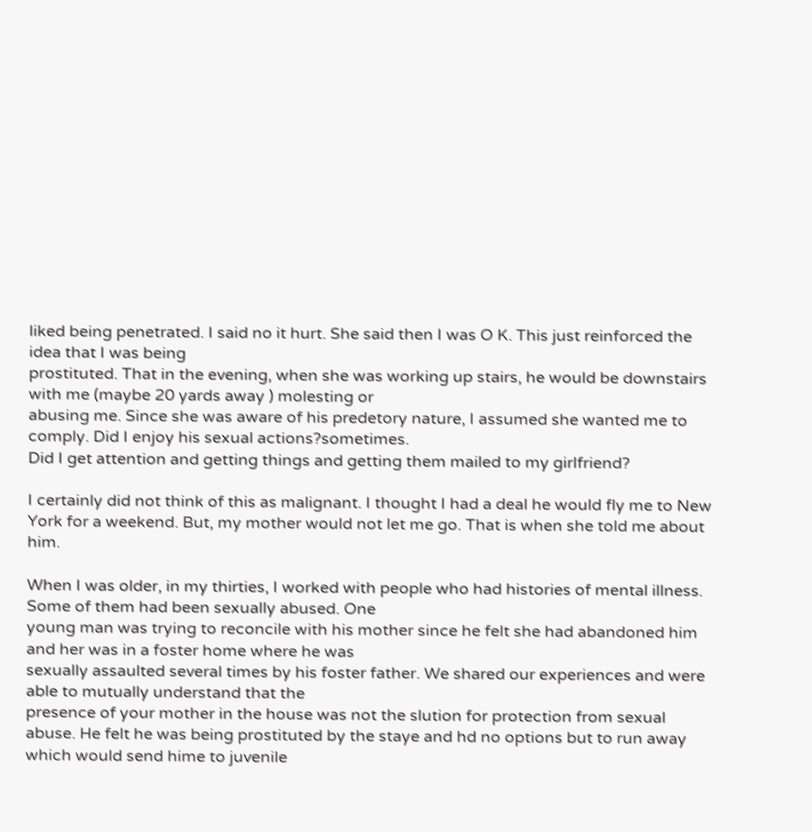liked being penetrated. I said no it hurt. She said then I was O K. This just reinforced the idea that I was being
prostituted. That in the evening, when she was working up stairs, he would be downstairs with me (maybe 20 yards away ) molesting or
abusing me. Since she was aware of his predetory nature, I assumed she wanted me to comply. Did I enjoy his sexual actions?sometimes.
Did I get attention and getting things and getting them mailed to my girlfriend?

I certainly did not think of this as malignant. I thought I had a deal he would fly me to New York for a weekend. But, my mother would not let me go. That is when she told me about him.

When I was older, in my thirties, I worked with people who had histories of mental illness. Some of them had been sexually abused. One
young man was trying to reconcile with his mother since he felt she had abandoned him and her was in a foster home where he was
sexually assaulted several times by his foster father. We shared our experiences and were able to mutually understand that the
presence of your mother in the house was not the slution for protection from sexual abuse. He felt he was being prostituted by the staye and hd no options but to run away which would send hime to juvenile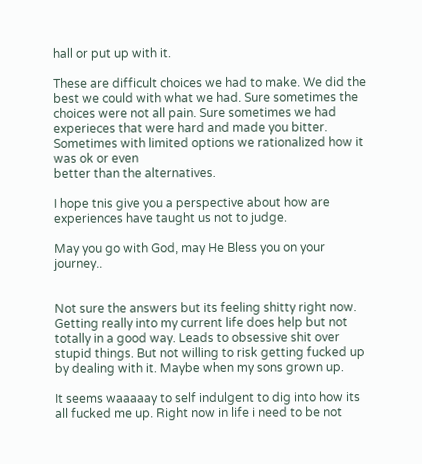hall or put up with it.

These are difficult choices we had to make. We did the best we could with what we had. Sure sometimes the choices were not all pain. Sure sometimes we had experieces that were hard and made you bitter. Sometimes with limited options we rationalized how it was ok or even
better than the alternatives.

I hope tnis give you a perspective about how are experiences have taught us not to judge.

May you go with God, may He Bless you on your journey..


Not sure the answers but its feeling shitty right now. Getting really into my current life does help but not totally in a good way. Leads to obsessive shit over stupid things. But not willing to risk getting fucked up by dealing with it. Maybe when my sons grown up.

It seems waaaaay to self indulgent to dig into how its all fucked me up. Right now in life i need to be not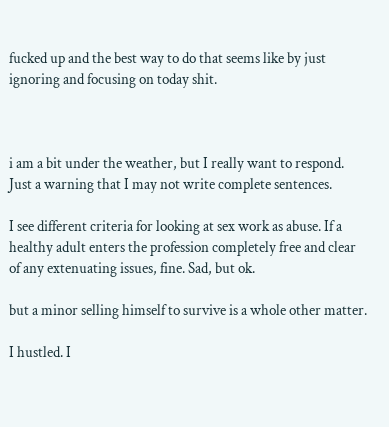fucked up and the best way to do that seems like by just ignoring and focusing on today shit.



i am a bit under the weather, but I really want to respond. Just a warning that I may not write complete sentences.

I see different criteria for looking at sex work as abuse. If a healthy adult enters the profession completely free and clear of any extenuating issues, fine. Sad, but ok.

but a minor selling himself to survive is a whole other matter.

I hustled. I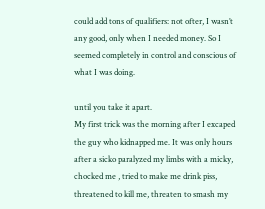could add tons of qualifiers: not ofter, I wasn’t any good, only when I needed money. So I seemed completely in control and conscious of what I was doing.

until you take it apart.
My first trick was the morning after I excaped the guy who kidnapped me. It was only hours after a sicko paralyzed my limbs with a micky, chocked me , tried to make me drink piss, threatened to kill me, threaten to smash my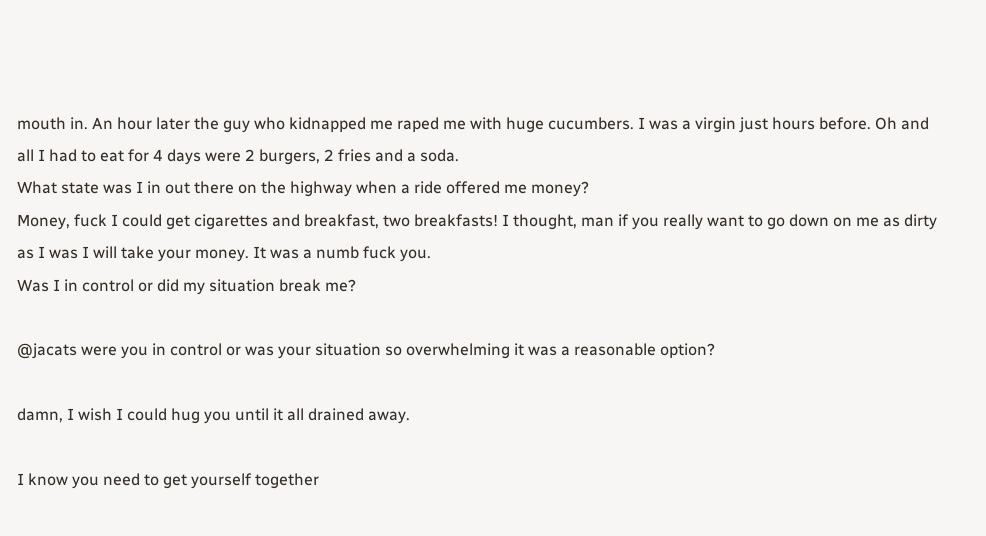mouth in. An hour later the guy who kidnapped me raped me with huge cucumbers. I was a virgin just hours before. Oh and all I had to eat for 4 days were 2 burgers, 2 fries and a soda.
What state was I in out there on the highway when a ride offered me money?
Money, fuck I could get cigarettes and breakfast, two breakfasts! I thought, man if you really want to go down on me as dirty as I was I will take your money. It was a numb fuck you.
Was I in control or did my situation break me?

@jacats were you in control or was your situation so overwhelming it was a reasonable option?

damn, I wish I could hug you until it all drained away.

I know you need to get yourself together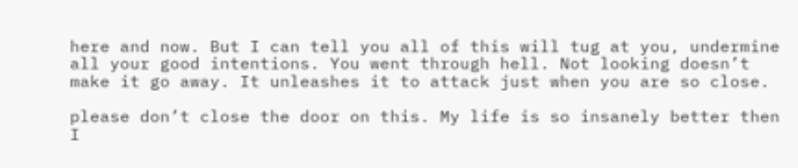here and now. But I can tell you all of this will tug at you, undermine all your good intentions. You went through hell. Not looking doesn’t make it go away. It unleashes it to attack just when you are so close.

please don’t close the door on this. My life is so insanely better then I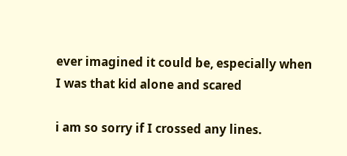ever imagined it could be, especially when I was that kid alone and scared

i am so sorry if I crossed any lines.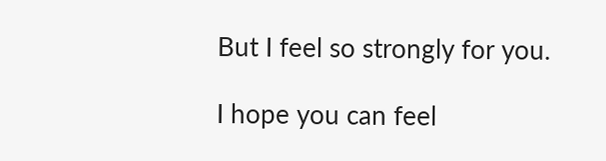But I feel so strongly for you.

I hope you can feel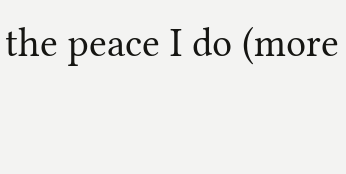the peace I do (more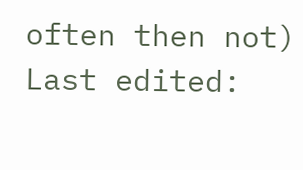often then not)
Last edited: